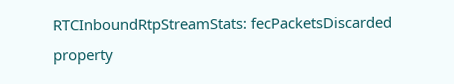RTCInboundRtpStreamStats: fecPacketsDiscarded property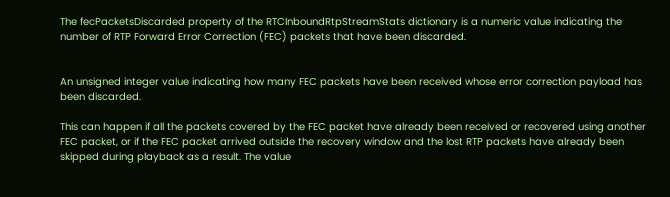The fecPacketsDiscarded property of the RTCInboundRtpStreamStats dictionary is a numeric value indicating the number of RTP Forward Error Correction (FEC) packets that have been discarded.


An unsigned integer value indicating how many FEC packets have been received whose error correction payload has been discarded.

This can happen if all the packets covered by the FEC packet have already been received or recovered using another FEC packet, or if the FEC packet arrived outside the recovery window and the lost RTP packets have already been skipped during playback as a result. The value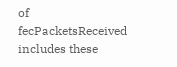of fecPacketsReceived includes these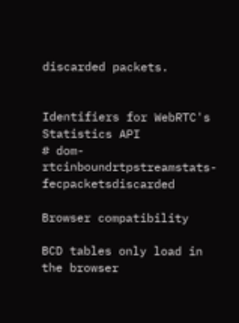discarded packets.


Identifiers for WebRTC's Statistics API
# dom-rtcinboundrtpstreamstats-fecpacketsdiscarded

Browser compatibility

BCD tables only load in the browser